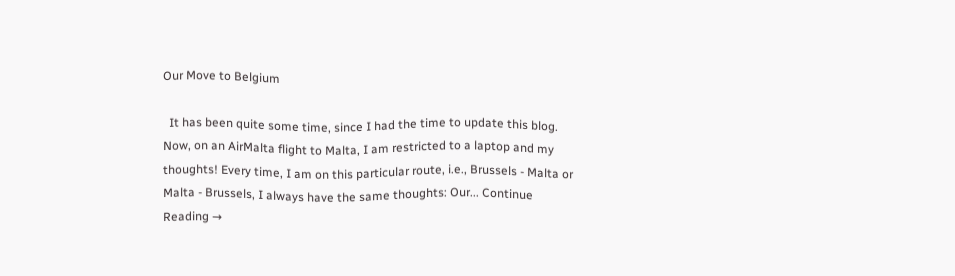Our Move to Belgium

  It has been quite some time, since I had the time to update this blog. Now, on an AirMalta flight to Malta, I am restricted to a laptop and my thoughts! Every time, I am on this particular route, i.e., Brussels - Malta or Malta - Brussels, I always have the same thoughts: Our... Continue Reading →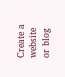Create a website or blog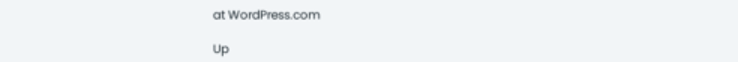at WordPress.com

Up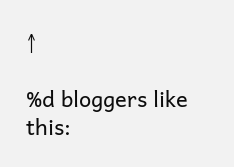↑

%d bloggers like this: